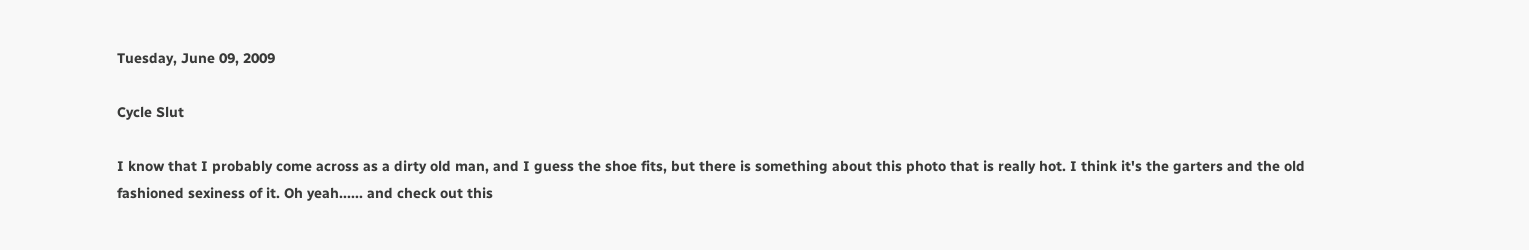Tuesday, June 09, 2009

Cycle Slut

I know that I probably come across as a dirty old man, and I guess the shoe fits, but there is something about this photo that is really hot. I think it's the garters and the old fashioned sexiness of it. Oh yeah...... and check out this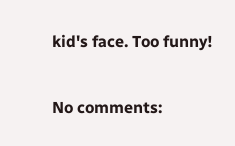kid's face. Too funny!

No comments: